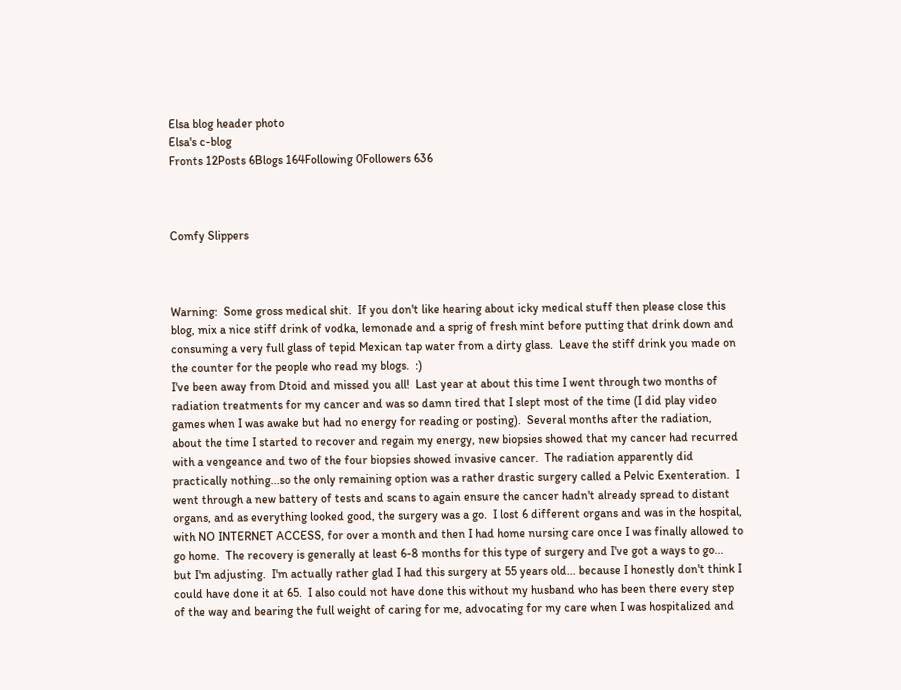Elsa blog header photo
Elsa's c-blog
Fronts 12Posts 6Blogs 164Following 0Followers 636



Comfy Slippers



Warning:  Some gross medical shit.  If you don't like hearing about icky medical stuff then please close this blog, mix a nice stiff drink of vodka, lemonade and a sprig of fresh mint before putting that drink down and consuming a very full glass of tepid Mexican tap water from a dirty glass.  Leave the stiff drink you made on the counter for the people who read my blogs.  :)
I've been away from Dtoid and missed you all!  Last year at about this time I went through two months of radiation treatments for my cancer and was so damn tired that I slept most of the time (I did play video games when I was awake but had no energy for reading or posting).  Several months after the radiation, about the time I started to recover and regain my energy, new biopsies showed that my cancer had recurred with a vengeance and two of the four biopsies showed invasive cancer.  The radiation apparently did practically nothing...so the only remaining option was a rather drastic surgery called a Pelvic Exenteration.  I went through a new battery of tests and scans to again ensure the cancer hadn't already spread to distant organs, and as everything looked good, the surgery was a go.  I lost 6 different organs and was in the hospital, with NO INTERNET ACCESS, for over a month and then I had home nursing care once I was finally allowed to go home.  The recovery is generally at least 6-8 months for this type of surgery and I've got a ways to go... but I'm adjusting.  I'm actually rather glad I had this surgery at 55 years old... because I honestly don't think I could have done it at 65.  I also could not have done this without my husband who has been there every step of the way and bearing the full weight of caring for me, advocating for my care when I was hospitalized and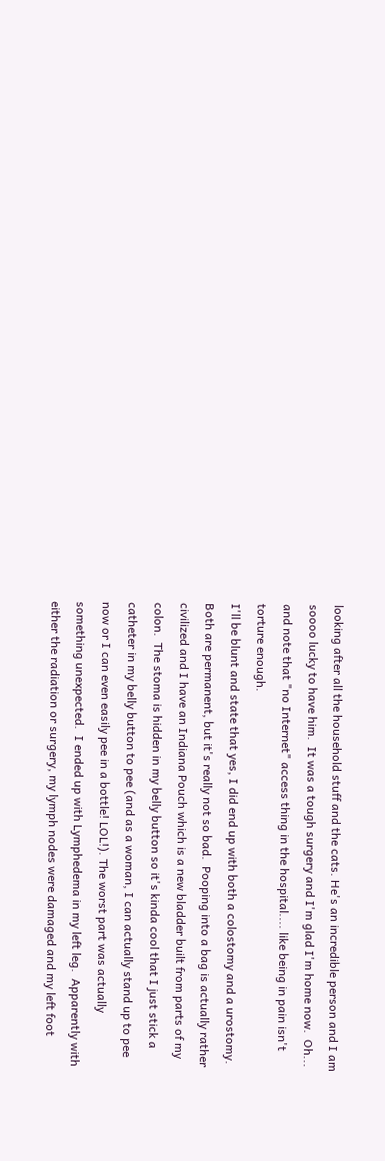looking after all the household stuff and the cats. He's an incredible person and I am soooo lucky to have him.  It was a tough surgery and I'm glad I'm home now.  Oh... and note that "no Internet" access thing in the hospital.... like being in pain isn't torture enough.
I'll be blunt and state that yes, I did end up with both a colostomy and a urostomy.  Both are permanent, but it's really not so bad.  Pooping into a bag is actually rather civilized and I have an Indiana Pouch which is a new bladder built from parts of my colon.  The stoma is hidden in my belly button so it's kinda cool that I just stick a catheter in my belly button to pee (and as a woman, I can actually stand up to pee now or I can even easily pee in a bottle! LOL!). The worst part was actually something unexpected.  I ended up with Lymphedema in my left leg.  Apparently with either the radiation or surgery, my lymph nodes were damaged and my left foot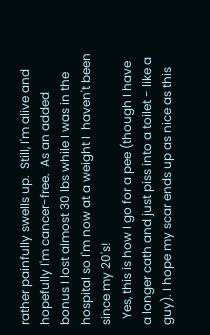rather painfully swells up.  Still, I'm alive and hopefully I'm cancer-free.  As an added bonus I lost almost 30 lbs while I was in the hospital so I'm now at a weight I  haven't been since my 20's!
  Yes, this is how I go for a pee (though I have a longer cath and just piss into a toilet - like a guy). I hope my scar ends up as nice as this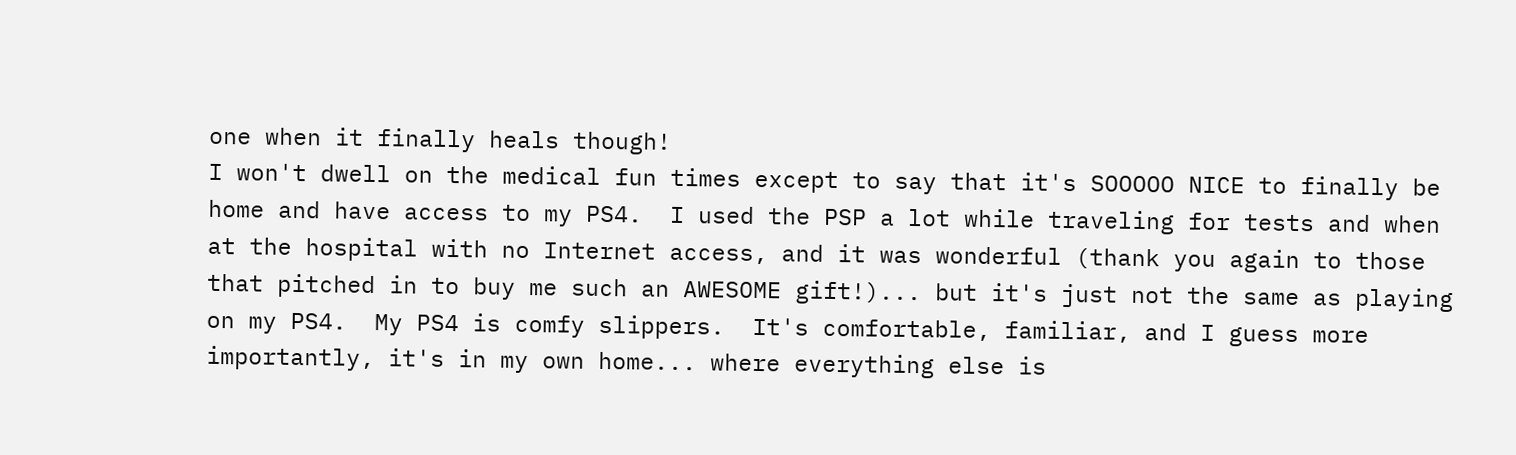one when it finally heals though!
I won't dwell on the medical fun times except to say that it's SOOOOO NICE to finally be home and have access to my PS4.  I used the PSP a lot while traveling for tests and when at the hospital with no Internet access, and it was wonderful (thank you again to those that pitched in to buy me such an AWESOME gift!)... but it's just not the same as playing on my PS4.  My PS4 is comfy slippers.  It's comfortable, familiar, and I guess more importantly, it's in my own home... where everything else is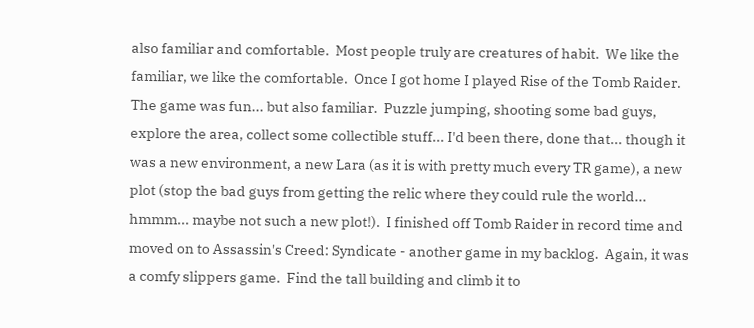also familiar and comfortable.  Most people truly are creatures of habit.  We like the familiar, we like the comfortable.  Once I got home I played Rise of the Tomb Raider.  The game was fun... but also familiar.  Puzzle jumping, shooting some bad guys, explore the area, collect some collectible stuff... I'd been there, done that... though it was a new environment, a new Lara (as it is with pretty much every TR game), a new plot (stop the bad guys from getting the relic where they could rule the world... hmmm... maybe not such a new plot!).  I finished off Tomb Raider in record time and moved on to Assassin's Creed: Syndicate - another game in my backlog.  Again, it was a comfy slippers game.  Find the tall building and climb it to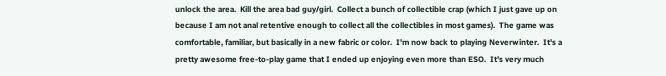unlock the area.  Kill the area bad guy/girl.  Collect a bunch of collectible crap (which I just gave up on because I am not anal retentive enough to collect all the collectibles in most games).  The game was comfortable, familiar, but basically in a new fabric or color.  I'm now back to playing Neverwinter.  It's a pretty awesome free-to-play game that I ended up enjoying even more than ESO.  It's very much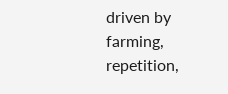driven by farming, repetition,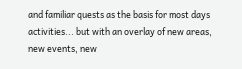and familiar quests as the basis for most days activities... but with an overlay of new areas, new events, new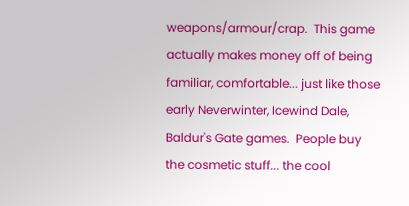weapons/armour/crap.  This game actually makes money off of being familiar, comfortable... just like those early Neverwinter, Icewind Dale, Baldur's Gate games.  People buy the cosmetic stuff... the cool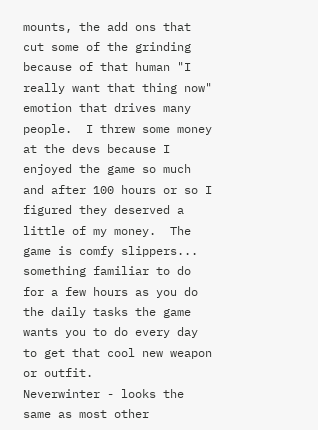mounts, the add ons that cut some of the grinding because of that human "I really want that thing now" emotion that drives many people.  I threw some money at the devs because I enjoyed the game so much and after 100 hours or so I figured they deserved a little of my money.  The game is comfy slippers... something familiar to do for a few hours as you do the daily tasks the game wants you to do every day to get that cool new weapon or outfit.
Neverwinter - looks the same as most other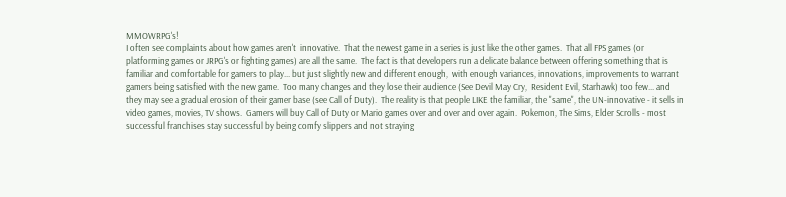MMOWRPG's!
I often see complaints about how games aren't  innovative.  That the newest game in a series is just like the other games.  That all FPS games (or platforming games or JRPG's or fighting games) are all the same.  The fact is that developers run a delicate balance between offering something that is familiar and comfortable for gamers to play... but just slightly new and different enough,  with enough variances, innovations, improvements to warrant gamers being satisfied with the new game.  Too many changes and they lose their audience (See Devil May Cry,  Resident Evil, Starhawk) too few... and they may see a gradual erosion of their gamer base (see Call of Duty).  The reality is that people LIKE the familiar, the "same", the UN-innovative - it sells in video games, movies, TV shows.  Gamers will buy Call of Duty or Mario games over and over and over again.  Pokemon, The Sims, Elder Scrolls - most successful franchises stay successful by being comfy slippers and not straying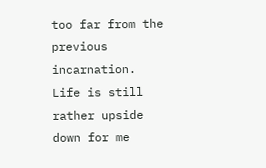too far from the previous incarnation.
Life is still rather upside down for me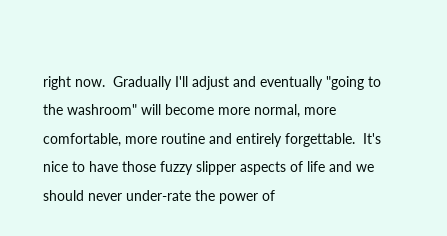right now.  Gradually I'll adjust and eventually "going to the washroom" will become more normal, more comfortable, more routine and entirely forgettable.  It's nice to have those fuzzy slipper aspects of life and we should never under-rate the power of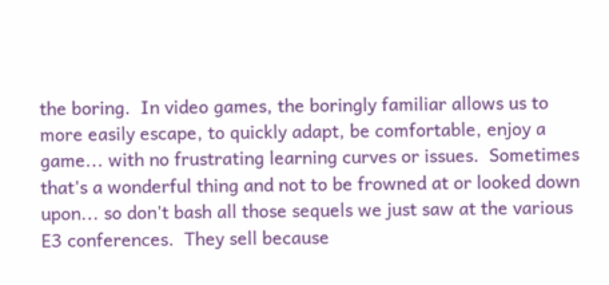the boring.  In video games, the boringly familiar allows us to more easily escape, to quickly adapt, be comfortable, enjoy a game... with no frustrating learning curves or issues.  Sometimes that's a wonderful thing and not to be frowned at or looked down upon... so don't bash all those sequels we just saw at the various E3 conferences.  They sell because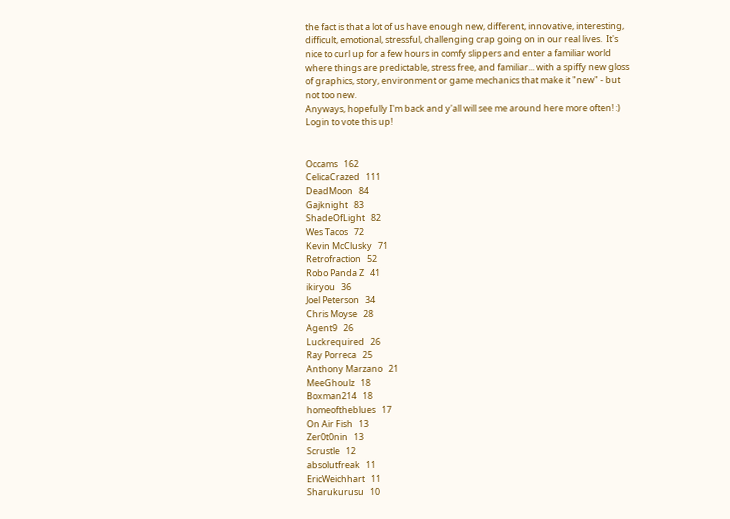the fact is that a lot of us have enough new, different, innovative, interesting, difficult, emotional, stressful, challenging crap going on in our real lives.  It's nice to curl up for a few hours in comfy slippers and enter a familiar world where things are predictable, stress free, and familiar... with a spiffy new gloss of graphics, story, environment or game mechanics that make it "new" - but not too new.
Anyways, hopefully I'm back and y'all will see me around here more often! :)
Login to vote this up!


Occams   162
CelicaCrazed   111
DeadMoon   84
Gajknight   83
ShadeOfLight   82
Wes Tacos   72
Kevin McClusky   71
Retrofraction   52
Robo Panda Z   41
ikiryou   36
Joel Peterson   34
Chris Moyse   28
Agent9   26
Luckrequired   26
Ray Porreca   25
Anthony Marzano   21
MeeGhoulz   18
Boxman214   18
homeoftheblues   17
On Air Fish   13
Zer0t0nin   13
Scrustle   12
absolutfreak   11
EricWeichhart   11
Sharukurusu   10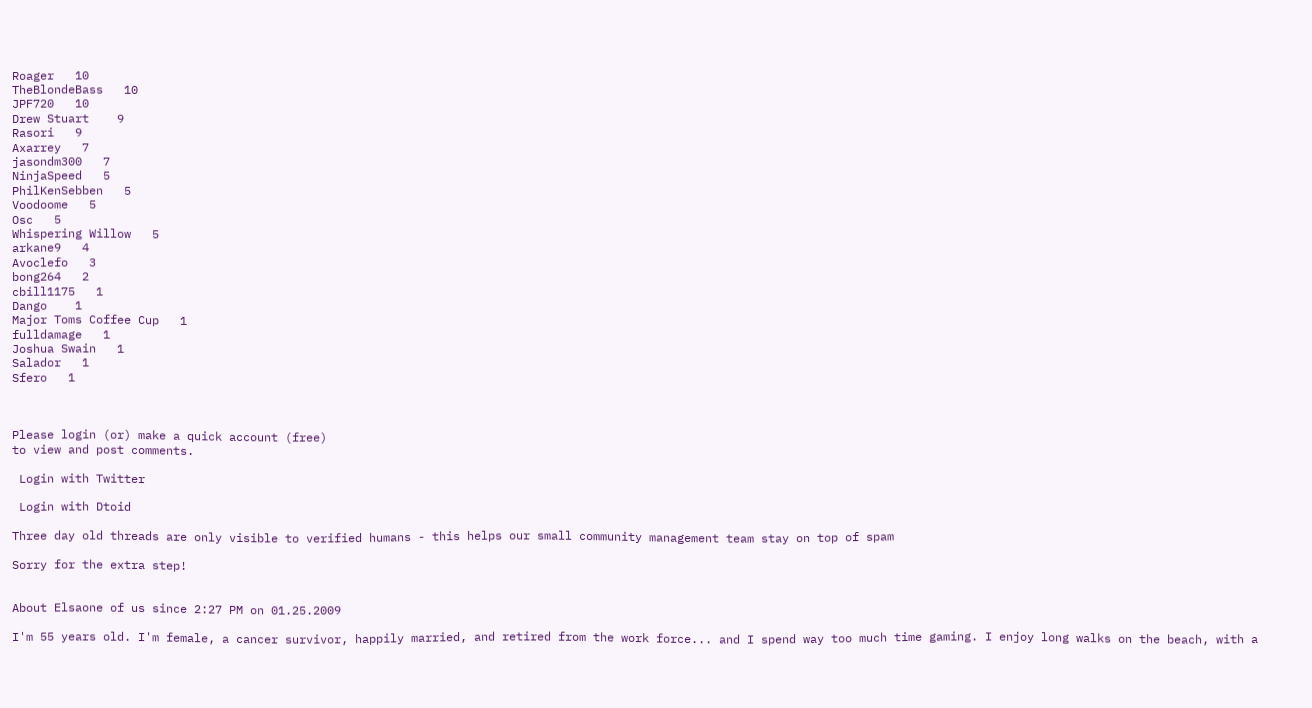Roager   10
TheBlondeBass   10
JPF720   10
Drew Stuart    9
Rasori   9
Axarrey   7
jasondm300   7
NinjaSpeed   5
PhilKenSebben   5
Voodoome   5
Osc   5
Whispering Willow   5
arkane9   4
Avoclefo   3
bong264   2
cbill1175   1
Dango    1
Major Toms Coffee Cup   1
fulldamage   1
Joshua Swain   1
Salador   1
Sfero   1



Please login (or) make a quick account (free)
to view and post comments.

 Login with Twitter

 Login with Dtoid

Three day old threads are only visible to verified humans - this helps our small community management team stay on top of spam

Sorry for the extra step!


About Elsaone of us since 2:27 PM on 01.25.2009

I'm 55 years old. I'm female, a cancer survivor, happily married, and retired from the work force... and I spend way too much time gaming. I enjoy long walks on the beach, with a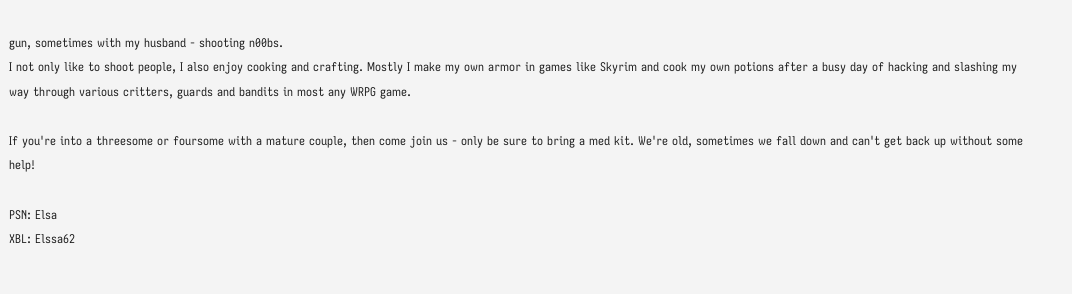gun, sometimes with my husband - shooting n00bs.
I not only like to shoot people, I also enjoy cooking and crafting. Mostly I make my own armor in games like Skyrim and cook my own potions after a busy day of hacking and slashing my way through various critters, guards and bandits in most any WRPG game.

If you're into a threesome or foursome with a mature couple, then come join us - only be sure to bring a med kit. We're old, sometimes we fall down and can't get back up without some help!

PSN: Elsa
XBL: Elssa62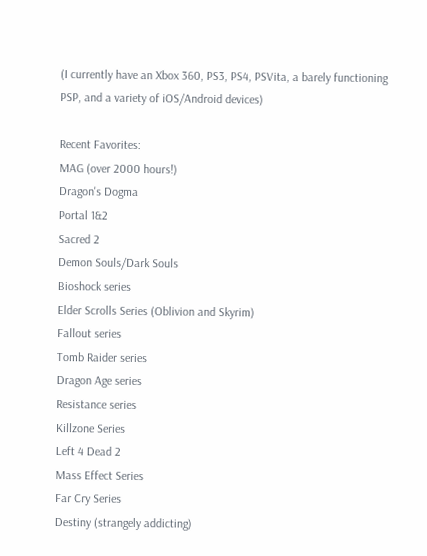(I currently have an Xbox 360, PS3, PS4, PSVita, a barely functioning PSP, and a variety of iOS/Android devices)

Recent Favorites:
MAG (over 2000 hours!)
Dragon's Dogma
Portal 1&2
Sacred 2
Demon Souls/Dark Souls
Bioshock series
Elder Scrolls Series (Oblivion and Skyrim)
Fallout series
Tomb Raider series
Dragon Age series
Resistance series
Killzone Series
Left 4 Dead 2
Mass Effect Series
Far Cry Series
Destiny (strangely addicting)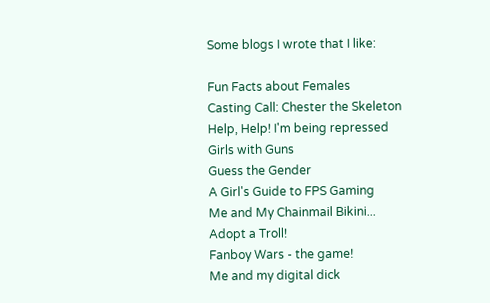Some blogs I wrote that I like:

Fun Facts about Females
Casting Call: Chester the Skeleton
Help, Help! I'm being repressed
Girls with Guns
Guess the Gender
A Girl's Guide to FPS Gaming
Me and My Chainmail Bikini...
Adopt a Troll!
Fanboy Wars - the game!
Me and my digital dick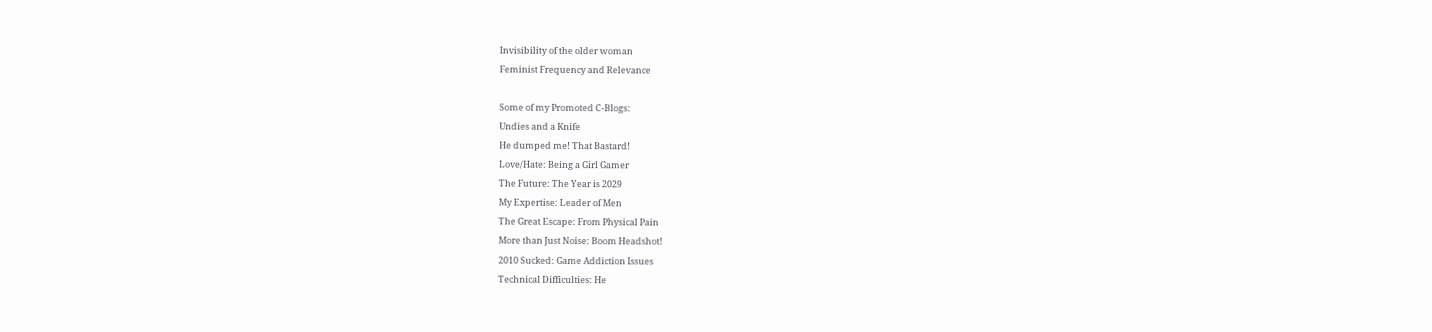Invisibility of the older woman
Feminist Frequency and Relevance

Some of my Promoted C-Blogs:
Undies and a Knife
He dumped me! That Bastard!
Love/Hate: Being a Girl Gamer
The Future: The Year is 2029
My Expertise: Leader of Men
The Great Escape: From Physical Pain
More than Just Noise: Boom Headshot!
2010 Sucked: Game Addiction Issues
Technical Difficulties: He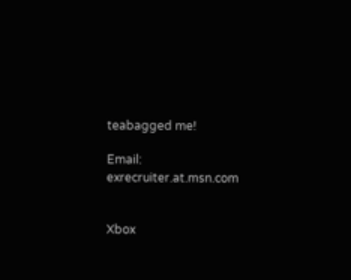teabagged me!

Email: exrecruiter.at.msn.com


Xbox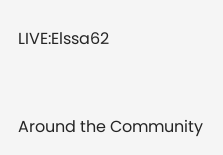LIVE:Elssa62


Around the Community